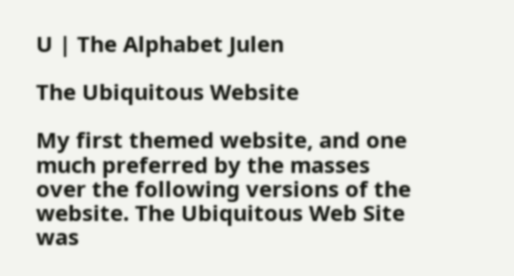U | The Alphabet Julen

The Ubiquitous Website

My first themed website, and one much preferred by the masses over the following versions of the website. The Ubiquitous Web Site was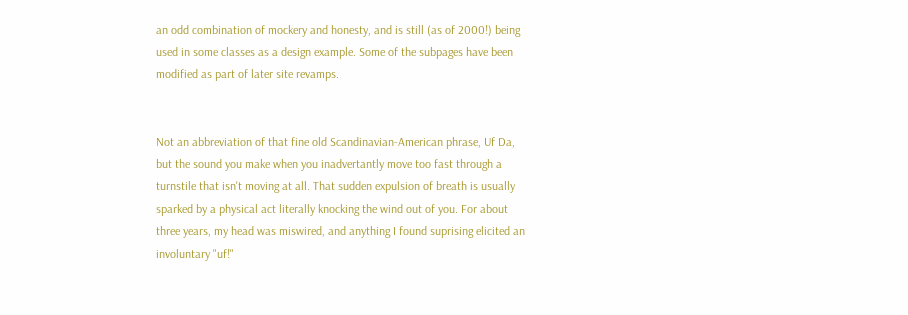an odd combination of mockery and honesty, and is still (as of 2000!) being used in some classes as a design example. Some of the subpages have been modified as part of later site revamps.


Not an abbreviation of that fine old Scandinavian-American phrase, Uf Da, but the sound you make when you inadvertantly move too fast through a turnstile that isn't moving at all. That sudden expulsion of breath is usually sparked by a physical act literally knocking the wind out of you. For about three years, my head was miswired, and anything I found suprising elicited an involuntary "uf!"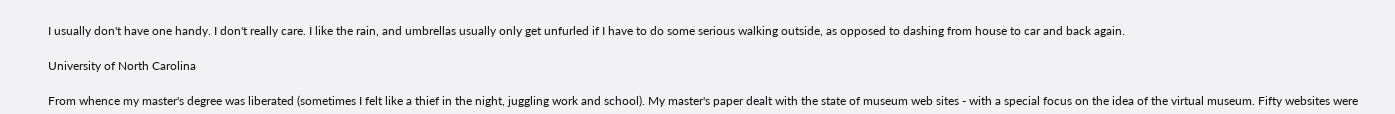I usually don't have one handy. I don't really care. I like the rain, and umbrellas usually only get unfurled if I have to do some serious walking outside, as opposed to dashing from house to car and back again.

University of North Carolina

From whence my master's degree was liberated (sometimes I felt like a thief in the night, juggling work and school). My master's paper dealt with the state of museum web sites - with a special focus on the idea of the virtual museum. Fifty websites were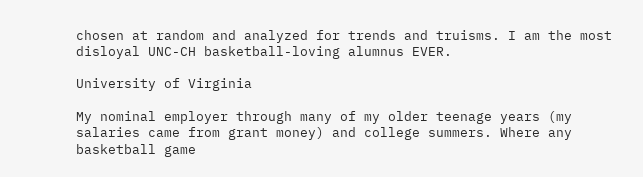chosen at random and analyzed for trends and truisms. I am the most disloyal UNC-CH basketball-loving alumnus EVER.

University of Virginia

My nominal employer through many of my older teenage years (my salaries came from grant money) and college summers. Where any basketball game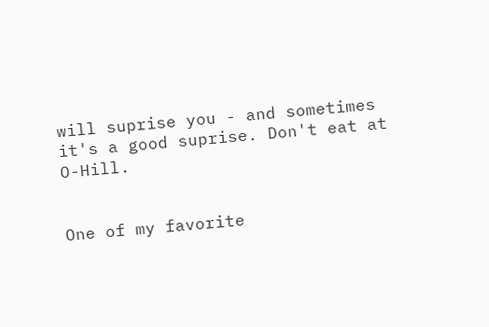will suprise you - and sometimes it's a good suprise. Don't eat at O-Hill.


One of my favorite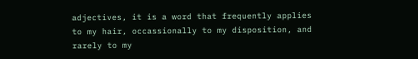adjectives, it is a word that frequently applies to my hair, occassionally to my disposition, and rarely to my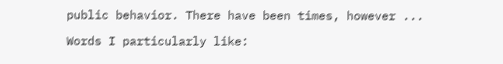public behavior. There have been times, however ...

Words I particularly like: